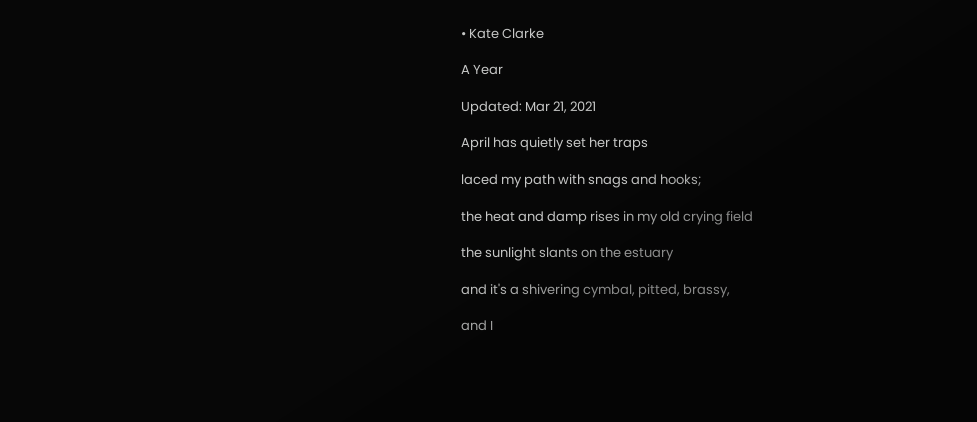• Kate Clarke

A Year

Updated: Mar 21, 2021

April has quietly set her traps

laced my path with snags and hooks;

the heat and damp rises in my old crying field

the sunlight slants on the estuary

and it's a shivering cymbal, pitted, brassy,

and I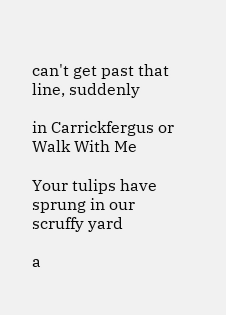can't get past that line, suddenly

in Carrickfergus or Walk With Me

Your tulips have sprung in our scruffy yard

a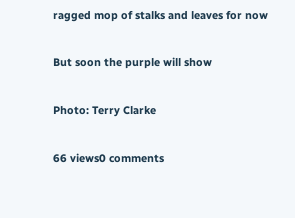ragged mop of stalks and leaves for now

But soon the purple will show

Photo: Terry Clarke

66 views0 comments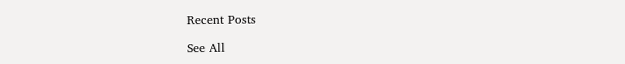Recent Posts

See All